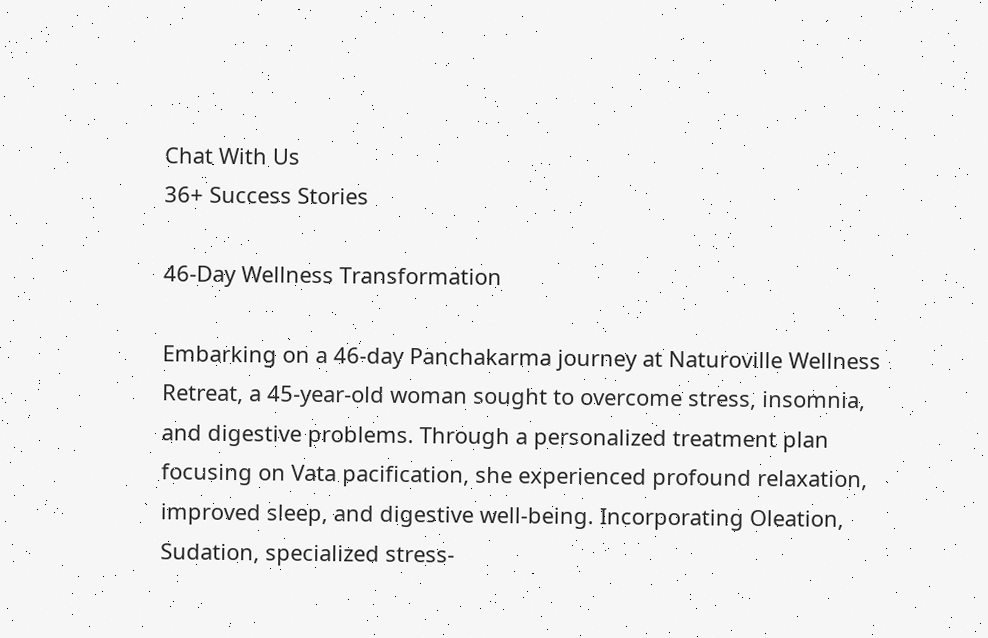Chat With Us
36+ Success Stories

46-Day Wellness Transformation

Embarking on a 46-day Panchakarma journey at Naturoville Wellness Retreat, a 45-year-old woman sought to overcome stress, insomnia, and digestive problems. Through a personalized treatment plan focusing on Vata pacification, she experienced profound relaxation, improved sleep, and digestive well-being. Incorporating Oleation, Sudation, specialized stress-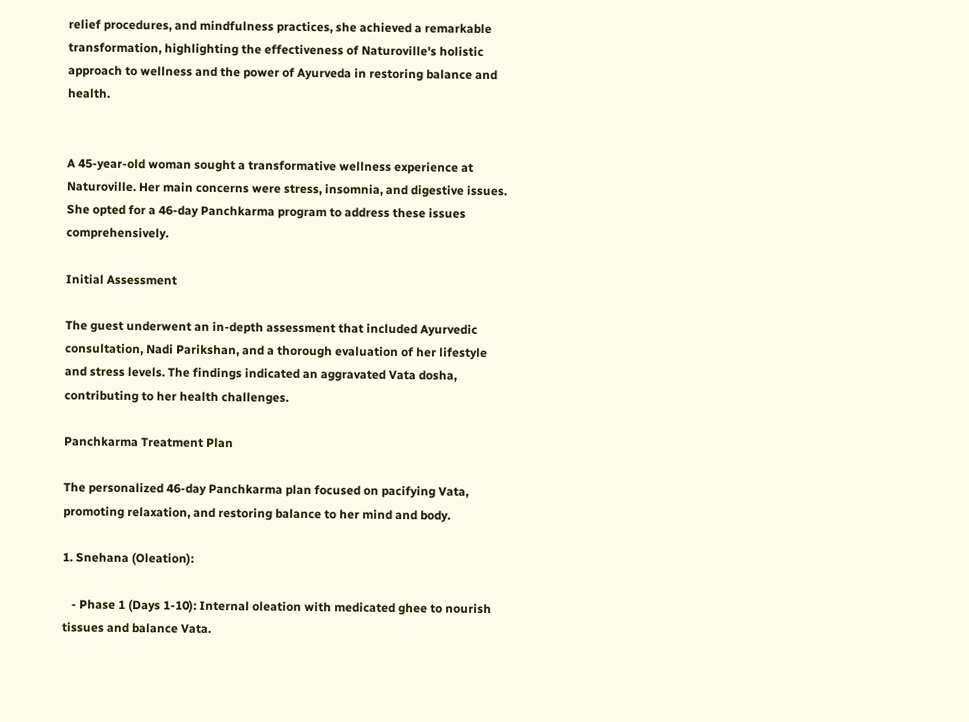relief procedures, and mindfulness practices, she achieved a remarkable transformation, highlighting the effectiveness of Naturoville's holistic approach to wellness and the power of Ayurveda in restoring balance and health.


A 45-year-old woman sought a transformative wellness experience at Naturoville. Her main concerns were stress, insomnia, and digestive issues. She opted for a 46-day Panchkarma program to address these issues comprehensively.

Initial Assessment

The guest underwent an in-depth assessment that included Ayurvedic consultation, Nadi Parikshan, and a thorough evaluation of her lifestyle and stress levels. The findings indicated an aggravated Vata dosha, contributing to her health challenges.

Panchkarma Treatment Plan

The personalized 46-day Panchkarma plan focused on pacifying Vata, promoting relaxation, and restoring balance to her mind and body.

1. Snehana (Oleation):

   - Phase 1 (Days 1-10): Internal oleation with medicated ghee to nourish tissues and balance Vata.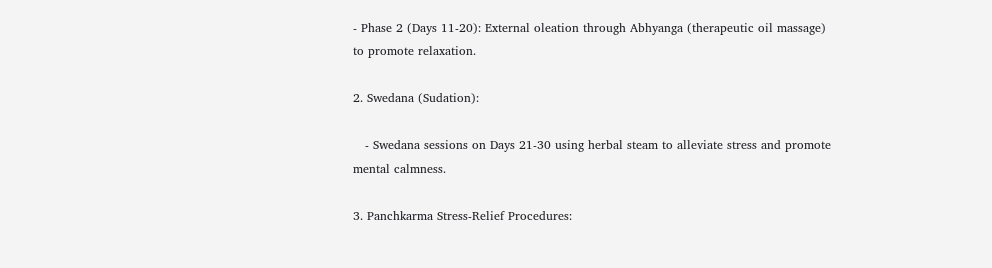- Phase 2 (Days 11-20): External oleation through Abhyanga (therapeutic oil massage) to promote relaxation.

2. Swedana (Sudation):

   - Swedana sessions on Days 21-30 using herbal steam to alleviate stress and promote mental calmness.

3. Panchkarma Stress-Relief Procedures: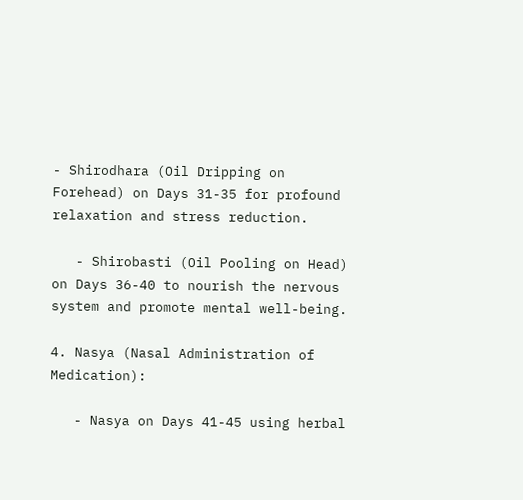- Shirodhara (Oil Dripping on Forehead) on Days 31-35 for profound relaxation and stress reduction.

   - Shirobasti (Oil Pooling on Head) on Days 36-40 to nourish the nervous system and promote mental well-being.

4. Nasya (Nasal Administration of Medication):

   - Nasya on Days 41-45 using herbal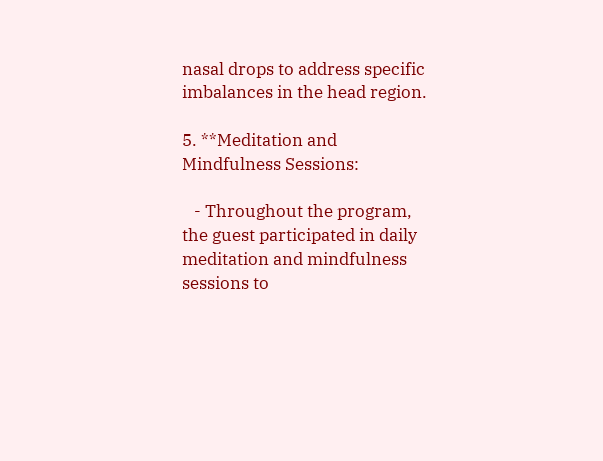nasal drops to address specific imbalances in the head region.

5. **Meditation and Mindfulness Sessions:

   - Throughout the program, the guest participated in daily meditation and mindfulness sessions to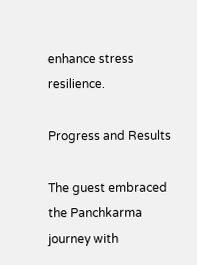enhance stress resilience.

Progress and Results

The guest embraced the Panchkarma journey with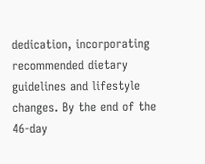dedication, incorporating recommended dietary guidelines and lifestyle changes. By the end of the 46-day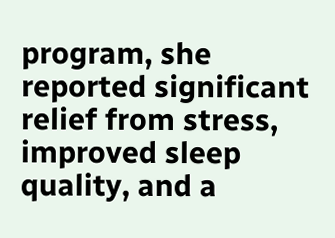program, she reported significant relief from stress, improved sleep quality, and a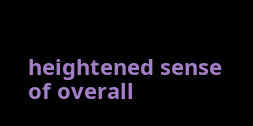heightened sense of overall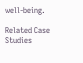well-being.

Related Case Studies